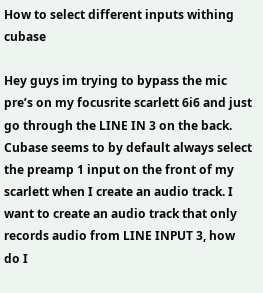How to select different inputs withing cubase

Hey guys im trying to bypass the mic pre’s on my focusrite scarlett 6i6 and just go through the LINE IN 3 on the back. Cubase seems to by default always select the preamp 1 input on the front of my scarlett when I create an audio track. I want to create an audio track that only records audio from LINE INPUT 3, how do I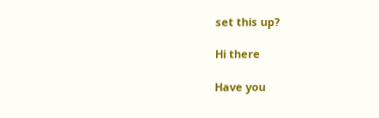set this up?

Hi there

Have you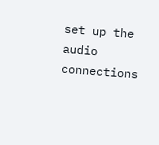set up the audio connections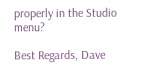properly in the Studio menu?

Best Regards, Dave